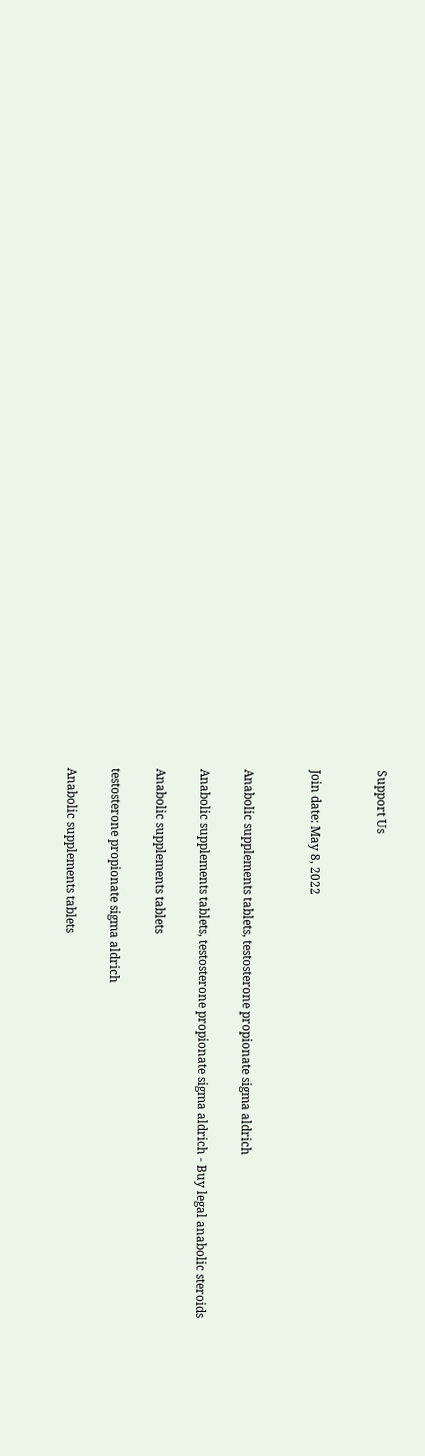Support Us


Join date: May 8, 2022


Anabolic supplements tablets, testosterone propionate sigma aldrich

Anabolic supplements tablets, testosterone propionate sigma aldrich - Buy legal anabolic steroids

Anabolic supplements tablets

testosterone propionate sigma aldrich

Anabolic supplements tablets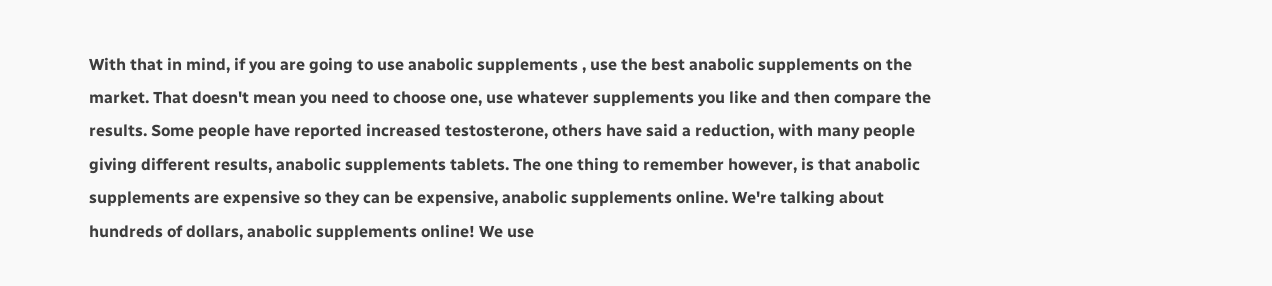With that in mind, if you are going to use anabolic supplements , use the best anabolic supplements on the market. That doesn't mean you need to choose one, use whatever supplements you like and then compare the results. Some people have reported increased testosterone, others have said a reduction, with many people giving different results, anabolic supplements tablets. The one thing to remember however, is that anabolic supplements are expensive so they can be expensive, anabolic supplements online. We're talking about hundreds of dollars, anabolic supplements online! We use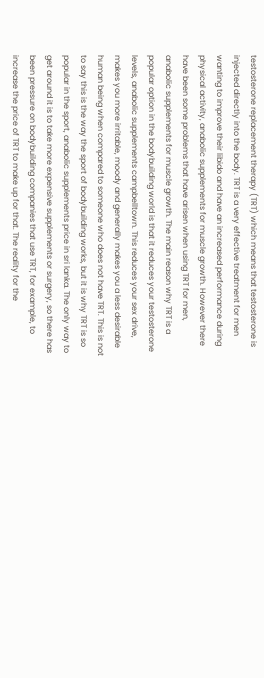testosterone replacement therapy (TRT) which means that testosterone is injected directly into the body. TRT is a very effective treatment for men wanting to improve their libido and have an increased performance during physical activity, anabolic supplements for muscle growth. However there have been some problems that have arisen when using TRT for men, anabolic supplements for muscle growth. The main reason why TRT is a popular option in the bodybuilding world is that it reduces your testosterone levels, anabolic supplements campbelltown. This reduces your sex drive, makes you more irritable, moody and generally makes you a less desirable human being when compared to someone who does not have TRT. This is not to say this is the way the sport of bodybuilding works, but it is why TRT is so popular in the sport, anabolic supplements price in sri lanka. The only way to get around it is to take more expensive supplements or surgery, so there has been pressure on bodybuilding companies that use TRT, for example, to increase the price of TRT to make up for that. The reality for the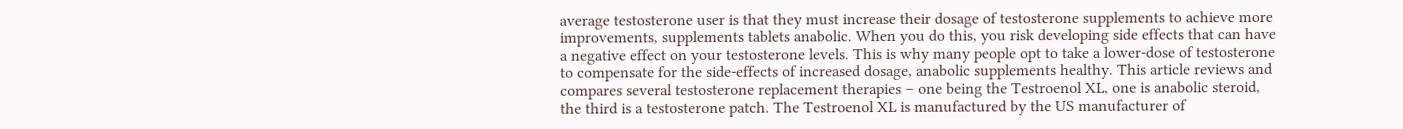average testosterone user is that they must increase their dosage of testosterone supplements to achieve more improvements, supplements tablets anabolic. When you do this, you risk developing side effects that can have a negative effect on your testosterone levels. This is why many people opt to take a lower-dose of testosterone to compensate for the side-effects of increased dosage, anabolic supplements healthy. This article reviews and compares several testosterone replacement therapies – one being the Testroenol XL, one is anabolic steroid, the third is a testosterone patch. The Testroenol XL is manufactured by the US manufacturer of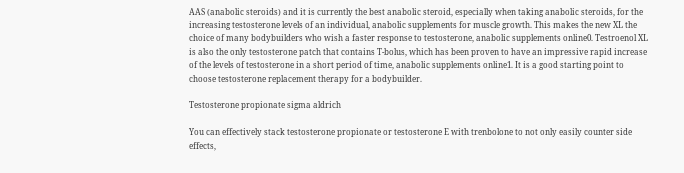AAS (anabolic steroids) and it is currently the best anabolic steroid, especially when taking anabolic steroids, for the increasing testosterone levels of an individual, anabolic supplements for muscle growth. This makes the new XL the choice of many bodybuilders who wish a faster response to testosterone, anabolic supplements online0. Testroenol XL is also the only testosterone patch that contains T-bolus, which has been proven to have an impressive rapid increase of the levels of testosterone in a short period of time, anabolic supplements online1. It is a good starting point to choose testosterone replacement therapy for a bodybuilder.

Testosterone propionate sigma aldrich

You can effectively stack testosterone propionate or testosterone E with trenbolone to not only easily counter side effects,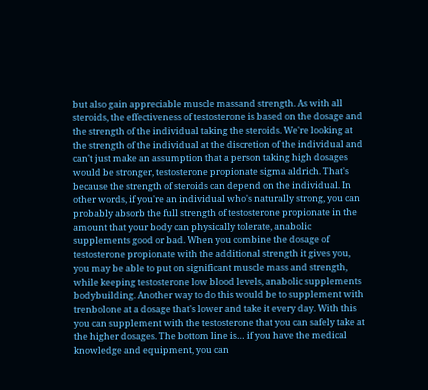but also gain appreciable muscle massand strength. As with all steroids, the effectiveness of testosterone is based on the dosage and the strength of the individual taking the steroids. We're looking at the strength of the individual at the discretion of the individual and can't just make an assumption that a person taking high dosages would be stronger, testosterone propionate sigma aldrich. That's because the strength of steroids can depend on the individual. In other words, if you're an individual who's naturally strong, you can probably absorb the full strength of testosterone propionate in the amount that your body can physically tolerate, anabolic supplements good or bad. When you combine the dosage of testosterone propionate with the additional strength it gives you, you may be able to put on significant muscle mass and strength, while keeping testosterone low blood levels, anabolic supplements bodybuilding. Another way to do this would be to supplement with trenbolone at a dosage that's lower and take it every day. With this you can supplement with the testosterone that you can safely take at the higher dosages. The bottom line is… if you have the medical knowledge and equipment, you can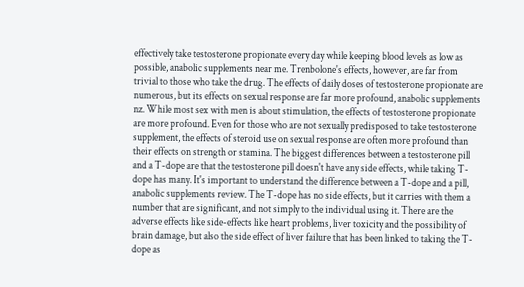effectively take testosterone propionate every day while keeping blood levels as low as possible, anabolic supplements near me. Trenbolone's effects, however, are far from trivial to those who take the drug. The effects of daily doses of testosterone propionate are numerous, but its effects on sexual response are far more profound, anabolic supplements nz. While most sex with men is about stimulation, the effects of testosterone propionate are more profound. Even for those who are not sexually predisposed to take testosterone supplement, the effects of steroid use on sexual response are often more profound than their effects on strength or stamina. The biggest differences between a testosterone pill and a T-dope are that the testosterone pill doesn't have any side effects, while taking T-dope has many. It's important to understand the difference between a T-dope and a pill, anabolic supplements review. The T-dope has no side effects, but it carries with them a number that are significant, and not simply to the individual using it. There are the adverse effects like side-effects like heart problems, liver toxicity and the possibility of brain damage, but also the side effect of liver failure that has been linked to taking the T-dope as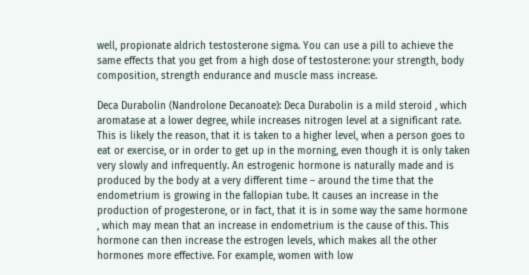well, propionate aldrich testosterone sigma. You can use a pill to achieve the same effects that you get from a high dose of testosterone: your strength, body composition, strength endurance and muscle mass increase.

Deca Durabolin (Nandrolone Decanoate): Deca Durabolin is a mild steroid , which aromatase at a lower degree, while increases nitrogen level at a significant rate. This is likely the reason, that it is taken to a higher level, when a person goes to eat or exercise, or in order to get up in the morning, even though it is only taken very slowly and infrequently. An estrogenic hormone is naturally made and is produced by the body at a very different time – around the time that the endometrium is growing in the fallopian tube. It causes an increase in the production of progesterone, or in fact, that it is in some way the same hormone , which may mean that an increase in endometrium is the cause of this. This hormone can then increase the estrogen levels, which makes all the other hormones more effective. For example, women with low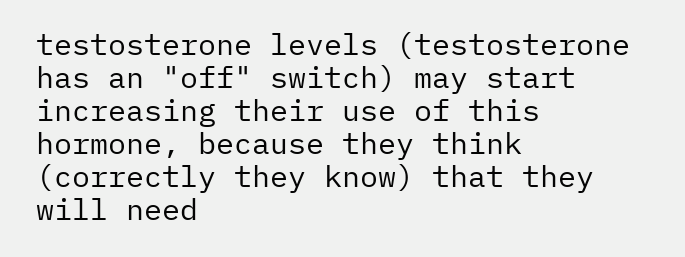testosterone levels (testosterone has an "off" switch) may start increasing their use of this hormone, because they think (correctly they know) that they will need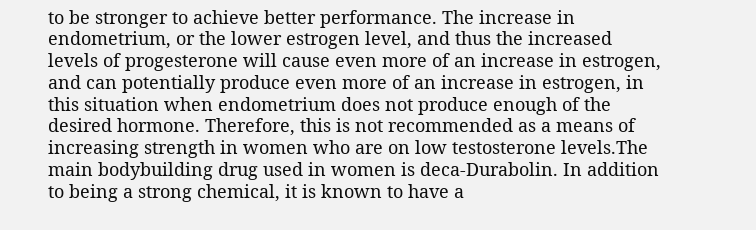to be stronger to achieve better performance. The increase in endometrium, or the lower estrogen level, and thus the increased levels of progesterone will cause even more of an increase in estrogen, and can potentially produce even more of an increase in estrogen, in this situation when endometrium does not produce enough of the desired hormone. Therefore, this is not recommended as a means of increasing strength in women who are on low testosterone levels.The main bodybuilding drug used in women is deca-Durabolin. In addition to being a strong chemical, it is known to have a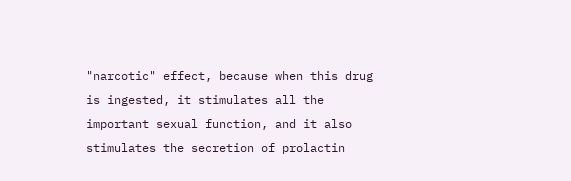"narcotic" effect, because when this drug is ingested, it stimulates all the important sexual function, and it also stimulates the secretion of prolactin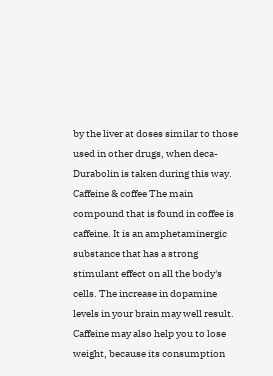by the liver at doses similar to those used in other drugs, when deca-Durabolin is taken during this way. Caffeine & coffee The main compound that is found in coffee is caffeine. It is an amphetaminergic substance that has a strong stimulant effect on all the body's cells. The increase in dopamine levels in your brain may well result. Caffeine may also help you to lose weight, because its consumption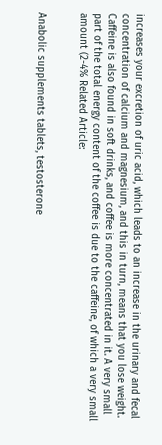increases your excretion of uric acid, which leads to an increase in the urinary and fecal concentration of calcium and magnesium, and this in turn, means that you lose weight. Caffeine is also found in soft drinks, and coffee is more concentrated in it. A very small part of the total energy content of the coffee is due to the caffeine, of which a very small amount (2-4% Related Article:


Anabolic supplements tablets, testosterone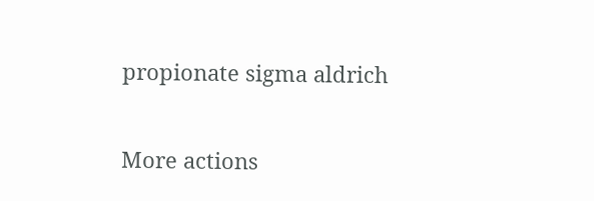propionate sigma aldrich

More actions